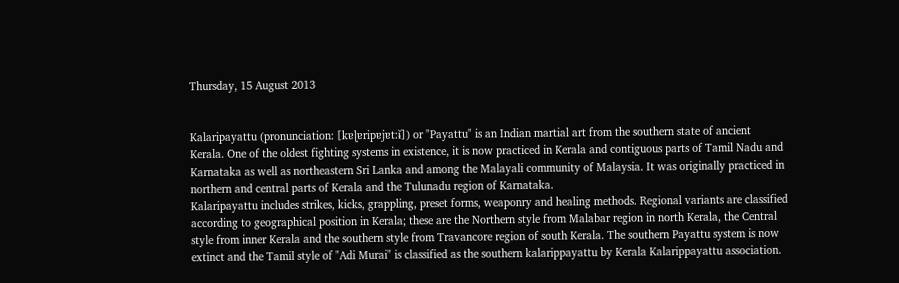Thursday, 15 August 2013


Kalaripayattu (pronunciation: [kɐɭɐripɐjɐt:ɨ̆]) or "Payattu" is an Indian martial art from the southern state of ancient Kerala. One of the oldest fighting systems in existence, it is now practiced in Kerala and contiguous parts of Tamil Nadu and Karnataka as well as northeastern Sri Lanka and among the Malayali community of Malaysia. It was originally practiced in northern and central parts of Kerala and the Tulunadu region of Karnataka.
Kalaripayattu includes strikes, kicks, grappling, preset forms, weaponry and healing methods. Regional variants are classified according to geographical position in Kerala; these are the Northern style from Malabar region in north Kerala, the Central style from inner Kerala and the southern style from Travancore region of south Kerala. The southern Payattu system is now extinct and the Tamil style of "Adi Murai" is classified as the southern kalarippayattu by Kerala Kalarippayattu association.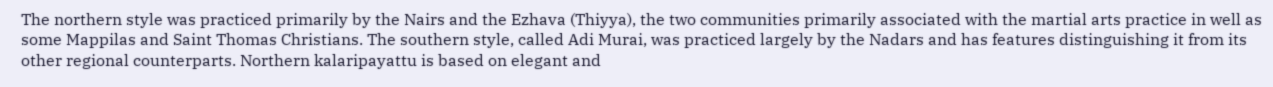The northern style was practiced primarily by the Nairs and the Ezhava (Thiyya), the two communities primarily associated with the martial arts practice in well as some Mappilas and Saint Thomas Christians. The southern style, called Adi Murai, was practiced largely by the Nadars and has features distinguishing it from its other regional counterparts. Northern kalaripayattu is based on elegant and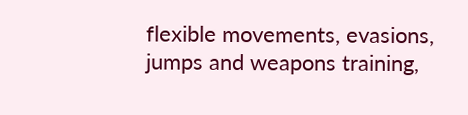flexible movements, evasions, jumps and weapons training,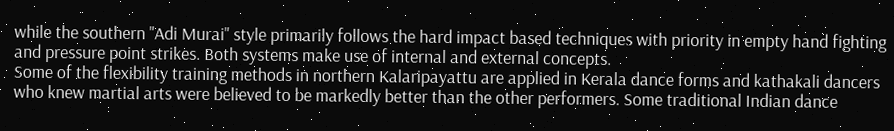while the southern "Adi Murai" style primarily follows the hard impact based techniques with priority in empty hand fighting and pressure point strikes. Both systems make use of internal and external concepts.
Some of the flexibility training methods in northern Kalaripayattu are applied in Kerala dance forms and kathakali dancers who knew martial arts were believed to be markedly better than the other performers. Some traditional Indian dance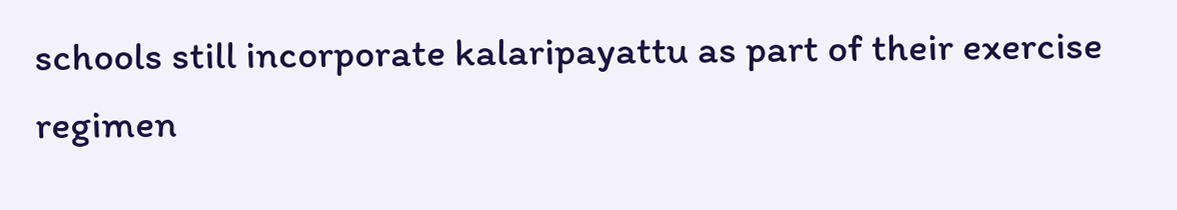schools still incorporate kalaripayattu as part of their exercise regimen